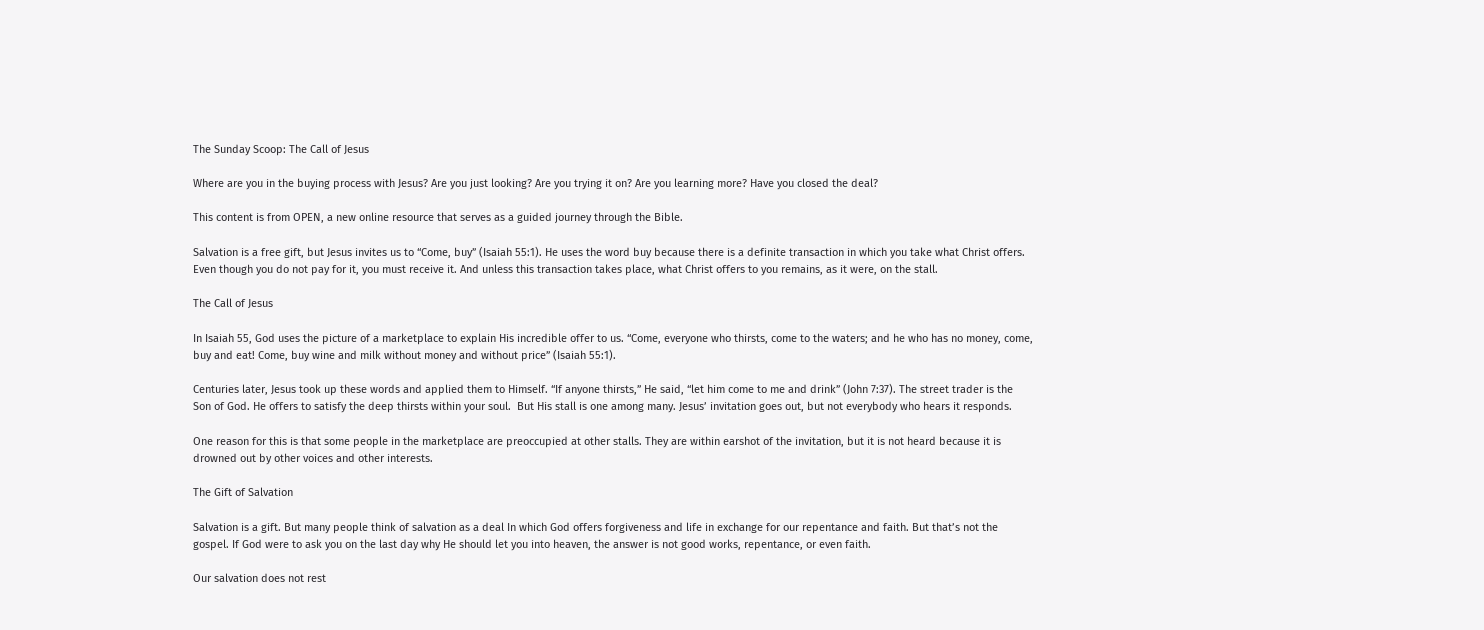The Sunday Scoop: The Call of Jesus

Where are you in the buying process with Jesus? Are you just looking? Are you trying it on? Are you learning more? Have you closed the deal?

This content is from OPEN, a new online resource that serves as a guided journey through the Bible.

Salvation is a free gift, but Jesus invites us to “Come, buy” (Isaiah 55:1). He uses the word buy because there is a definite transaction in which you take what Christ offers. Even though you do not pay for it, you must receive it. And unless this transaction takes place, what Christ offers to you remains, as it were, on the stall.

The Call of Jesus

In Isaiah 55, God uses the picture of a marketplace to explain His incredible offer to us. “Come, everyone who thirsts, come to the waters; and he who has no money, come, buy and eat! Come, buy wine and milk without money and without price” (Isaiah 55:1).

Centuries later, Jesus took up these words and applied them to Himself. “If anyone thirsts,” He said, “let him come to me and drink” (John 7:37). The street trader is the Son of God. He offers to satisfy the deep thirsts within your soul.  But His stall is one among many. Jesus’ invitation goes out, but not everybody who hears it responds.

One reason for this is that some people in the marketplace are preoccupied at other stalls. They are within earshot of the invitation, but it is not heard because it is drowned out by other voices and other interests.

The Gift of Salvation

Salvation is a gift. But many people think of salvation as a deal In which God offers forgiveness and life in exchange for our repentance and faith. But that’s not the gospel. If God were to ask you on the last day why He should let you into heaven, the answer is not good works, repentance, or even faith.

Our salvation does not rest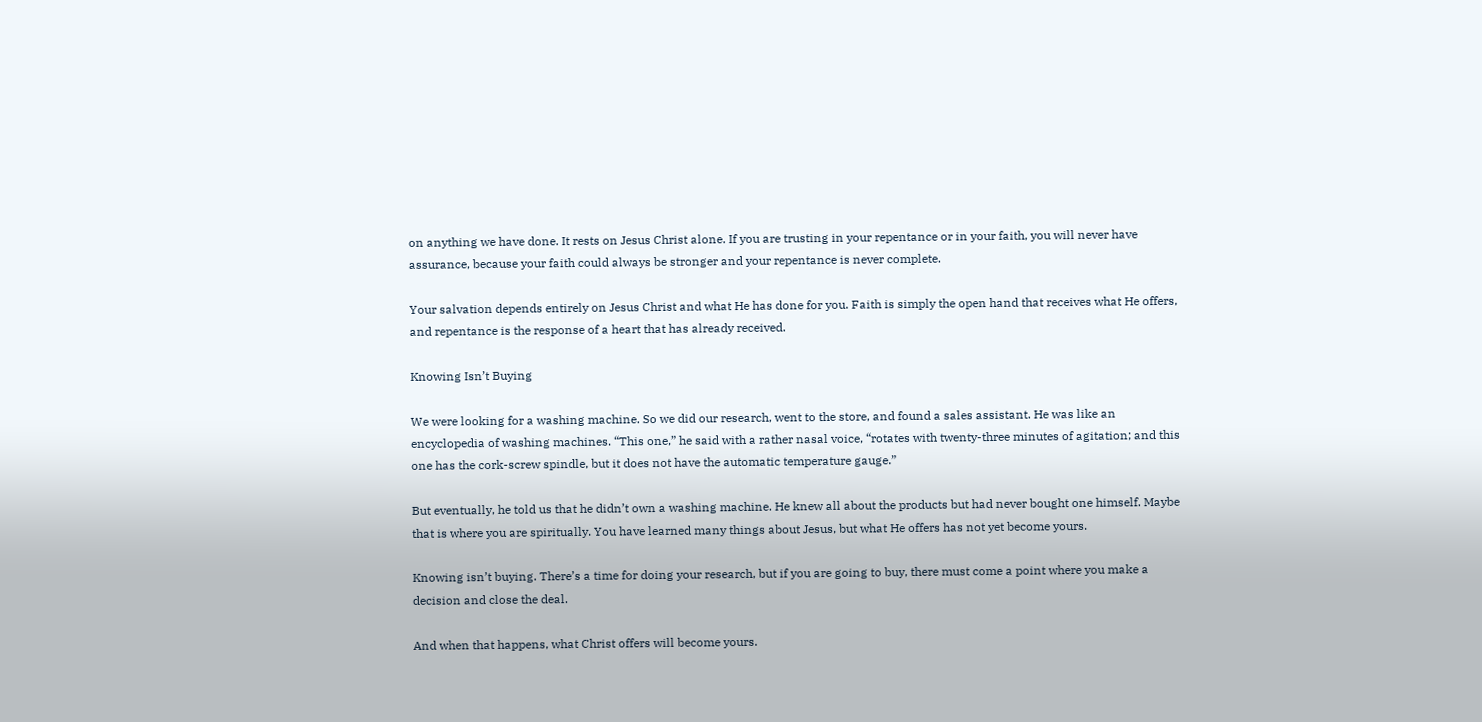on anything we have done. It rests on Jesus Christ alone. If you are trusting in your repentance or in your faith, you will never have assurance, because your faith could always be stronger and your repentance is never complete.

Your salvation depends entirely on Jesus Christ and what He has done for you. Faith is simply the open hand that receives what He offers, and repentance is the response of a heart that has already received.

Knowing Isn’t Buying

We were looking for a washing machine. So we did our research, went to the store, and found a sales assistant. He was like an encyclopedia of washing machines. “This one,” he said with a rather nasal voice, “rotates with twenty-three minutes of agitation; and this one has the cork-screw spindle, but it does not have the automatic temperature gauge.”

But eventually, he told us that he didn’t own a washing machine. He knew all about the products but had never bought one himself. Maybe that is where you are spiritually. You have learned many things about Jesus, but what He offers has not yet become yours.

Knowing isn’t buying. There’s a time for doing your research, but if you are going to buy, there must come a point where you make a decision and close the deal.

And when that happens, what Christ offers will become yours.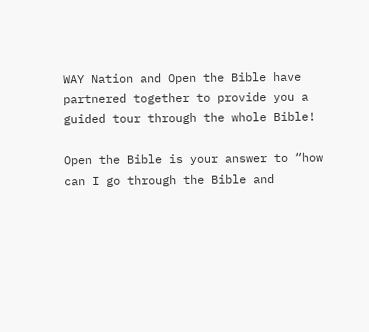WAY Nation and Open the Bible have partnered together to provide you a guided tour through the whole Bible!

Open the Bible is your answer to “how can I go through the Bible and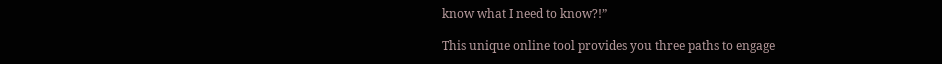know what I need to know?!”

This unique online tool provides you three paths to engage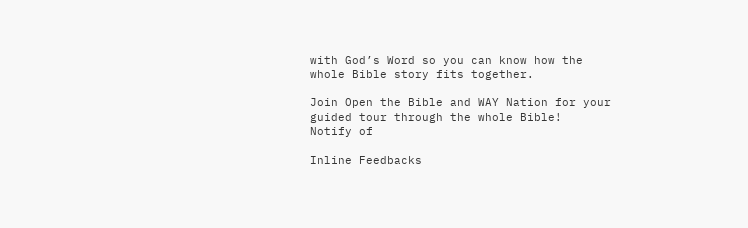with God’s Word so you can know how the whole Bible story fits together.

Join Open the Bible and WAY Nation for your guided tour through the whole Bible!
Notify of

Inline Feedbacks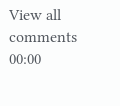View all comments
00:00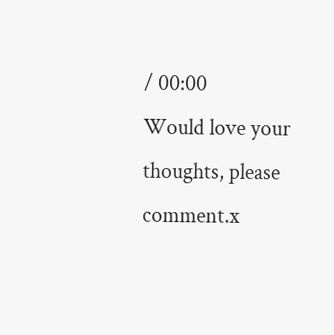/ 00:00
Would love your thoughts, please comment.x